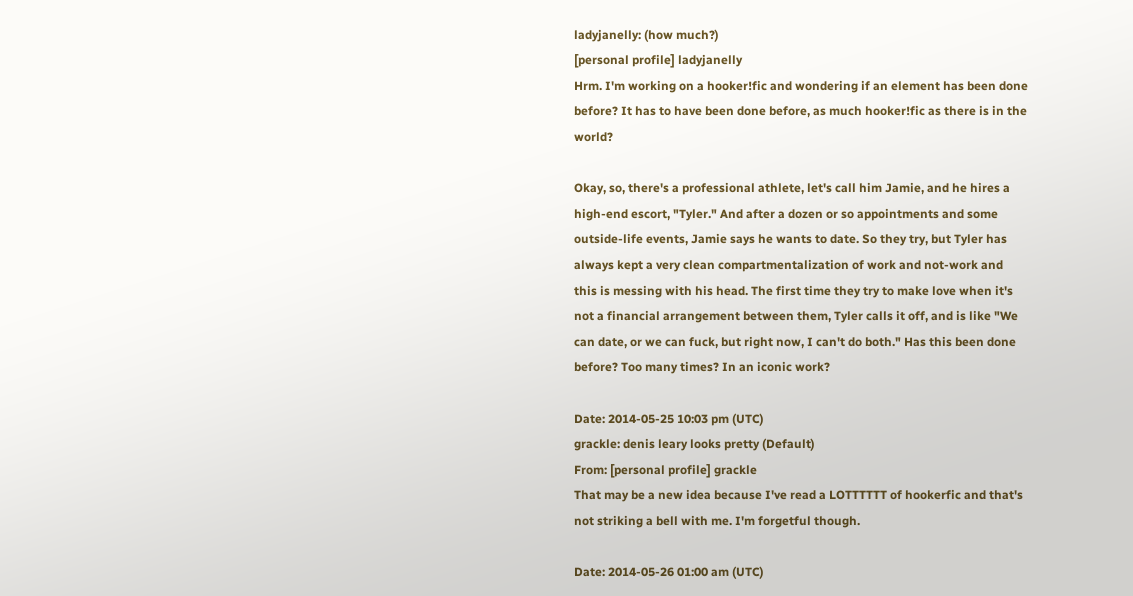ladyjanelly: (how much?)
[personal profile] ladyjanelly
Hrm. I'm working on a hooker!fic and wondering if an element has been done before? It has to have been done before, as much hooker!fic as there is in the world?

Okay, so, there's a professional athlete, let's call him Jamie, and he hires a high-end escort, "Tyler." And after a dozen or so appointments and some outside-life events, Jamie says he wants to date. So they try, but Tyler has always kept a very clean compartmentalization of work and not-work and this is messing with his head. The first time they try to make love when it's not a financial arrangement between them, Tyler calls it off, and is like "We can date, or we can fuck, but right now, I can't do both." Has this been done before? Too many times? In an iconic work?

Date: 2014-05-25 10:03 pm (UTC)
grackle: denis leary looks pretty (Default)
From: [personal profile] grackle
That may be a new idea because I've read a LOTTTTTT of hookerfic and that's not striking a bell with me. I'm forgetful though.

Date: 2014-05-26 01:00 am (UTC)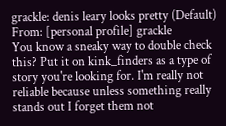grackle: denis leary looks pretty (Default)
From: [personal profile] grackle
You know a sneaky way to double check this? Put it on kink_finders as a type of story you're looking for. I'm really not reliable because unless something really stands out I forget them not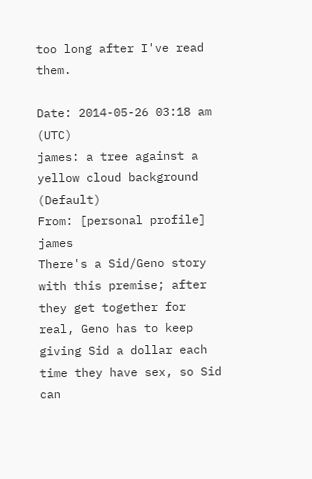too long after I've read them.

Date: 2014-05-26 03:18 am (UTC)
james: a tree against a yellow cloud background (Default)
From: [personal profile] james
There's a Sid/Geno story with this premise; after they get together for real, Geno has to keep giving Sid a dollar each time they have sex, so Sid can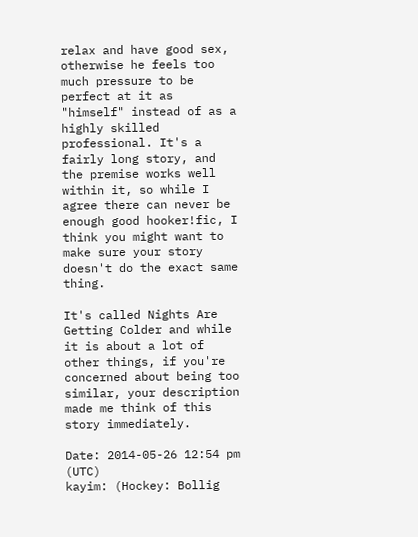relax and have good sex, otherwise he feels too much pressure to be perfect at it as "himself" instead of as a highly skilled professional. It's a fairly long story, and the premise works well within it, so while I agree there can never be enough good hooker!fic, I think you might want to make sure your story doesn't do the exact same thing.

It's called Nights Are Getting Colder and while it is about a lot of other things, if you're concerned about being too similar, your description made me think of this story immediately.

Date: 2014-05-26 12:54 pm (UTC)
kayim: (Hockey: Bollig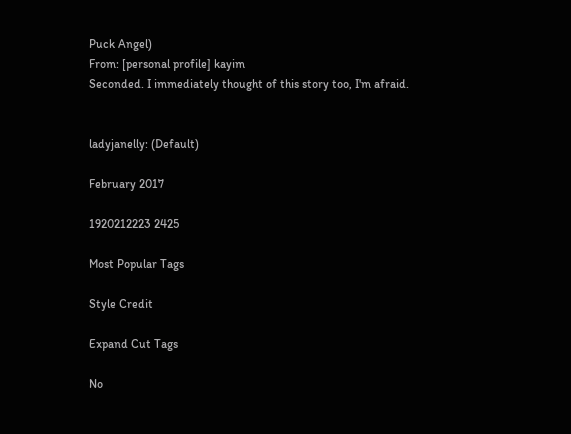Puck Angel)
From: [personal profile] kayim
Seconded. I immediately thought of this story too, I'm afraid.


ladyjanelly: (Default)

February 2017

1920212223 2425

Most Popular Tags

Style Credit

Expand Cut Tags

No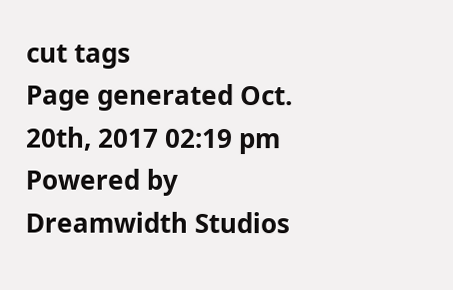cut tags
Page generated Oct. 20th, 2017 02:19 pm
Powered by Dreamwidth Studios